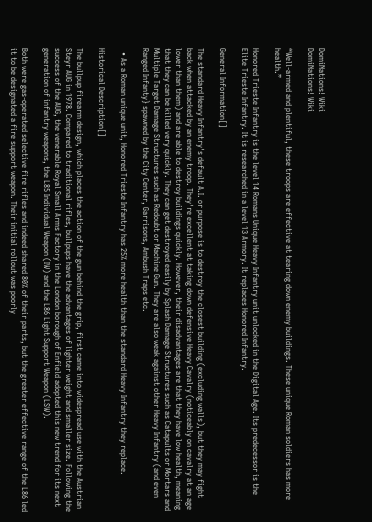DomiNations! Wiki
DomiNations! Wiki

“Well-armed and plentiful, these troops are effective at tearing down enemy buildings. These unique Roman soldiers has more health.”

Honored Trieste Infantry is the level 14 Romans Unique Heavy Infantry unit unlocked in the Digital Age. Its predecessor is the Elite Trieste Infantry. It is researched in a level 13 Armory. It replaces Honored Infantry.

General Information[]

The standard Heavy Infantry's default A.I. or purpose is to destroy the closest building (excluding walls), but they may fight back when attacked by an enemy troop. They're excellent at taking down defensive Heavy Cavalry (noticeably on cavalry at an age lower than them) and are able to destroy buildings quickly. However, their disadvantages are that they have low health, meaning that they can be killed very quickly. They can get destroyed easily by Splash Damage Structures such as Catapults or Mortars and Multiple Target Damage Structures such as Redoubt or Machine Gun. They are also weak against other Heavy Infantry (and even Ranged Infanty} spawned by the City Center, Garrisons, Ambush Traps etc.

  • As a Roman unique unit, Honored Trieste Infantry has 25% more health than the standard Heavy Infantry they replace.

Historical Description[]

The bullpup firearm design, which places the action of the gun behind the grip, first came into widespread use with the Austrian Steyr AUG in 1978. Compared to traditional rifles, bullpups have the advantages of lighter weight and smaller size. Following the success of the AUG, the venerable Royal Small Arms Factory in the London borough of Enfield adopted this new trend for its next generation of infantry weapons, the L85 Individual Weapon (IW) and the L86 Light Support Weapon (LSW).

Both were gas-operated selective fire rifles and indeed shared 80% of their parts, but the greater effective range of the L86 led it to be designated a fire support weapon. Their initial rollout was poorly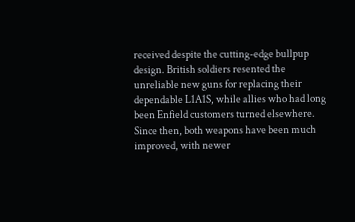received despite the cutting-edge bullpup design. British soldiers resented the unreliable new guns for replacing their dependable L1A1S, while allies who had long been Enfield customers turned elsewhere. Since then, both weapons have been much improved, with newer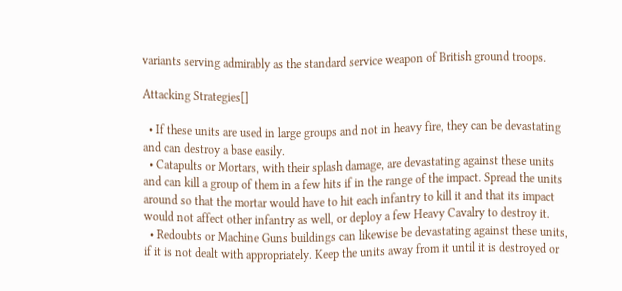variants serving admirably as the standard service weapon of British ground troops.

Attacking Strategies[]

  • If these units are used in large groups and not in heavy fire, they can be devastating and can destroy a base easily.
  • Catapults or Mortars, with their splash damage, are devastating against these units and can kill a group of them in a few hits if in the range of the impact. Spread the units around so that the mortar would have to hit each infantry to kill it and that its impact would not affect other infantry as well, or deploy a few Heavy Cavalry to destroy it.
  • Redoubts or Machine Guns buildings can likewise be devastating against these units, if it is not dealt with appropriately. Keep the units away from it until it is destroyed or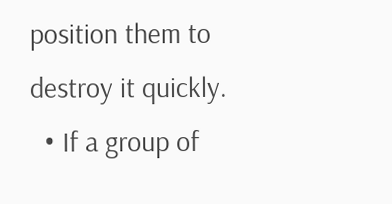position them to destroy it quickly.
  • If a group of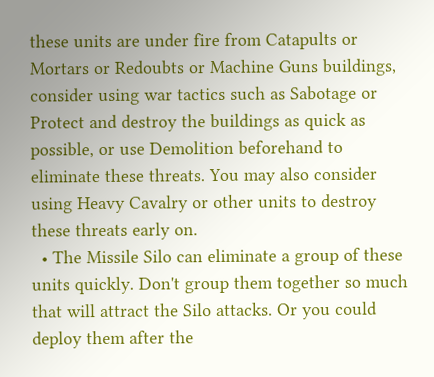these units are under fire from Catapults or Mortars or Redoubts or Machine Guns buildings, consider using war tactics such as Sabotage or Protect and destroy the buildings as quick as possible, or use Demolition beforehand to eliminate these threats. You may also consider using Heavy Cavalry or other units to destroy these threats early on.
  • The Missile Silo can eliminate a group of these units quickly. Don't group them together so much that will attract the Silo attacks. Or you could deploy them after the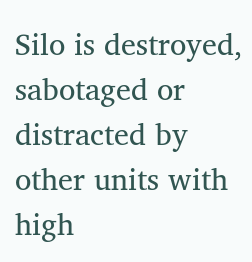Silo is destroyed, sabotaged or distracted by other units with high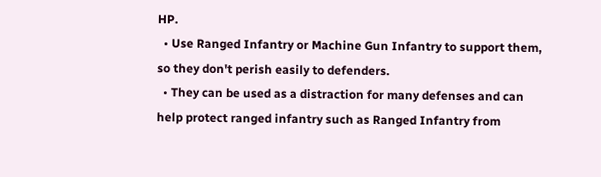HP.
  • Use Ranged Infantry or Machine Gun Infantry to support them, so they don't perish easily to defenders.
  • They can be used as a distraction for many defenses and can help protect ranged infantry such as Ranged Infantry from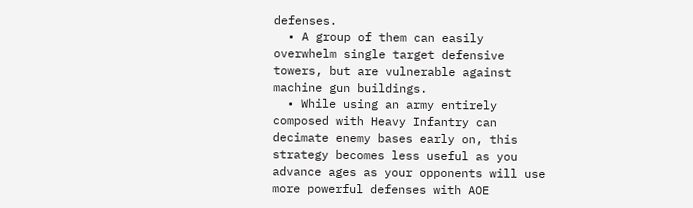defenses.
  • A group of them can easily overwhelm single target defensive towers, but are vulnerable against machine gun buildings.
  • While using an army entirely composed with Heavy Infantry can decimate enemy bases early on, this strategy becomes less useful as you advance ages as your opponents will use more powerful defenses with AOE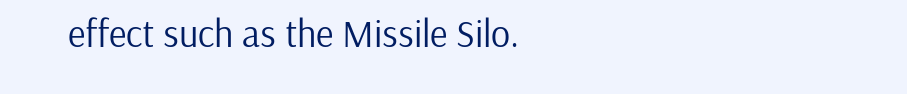effect such as the Missile Silo.